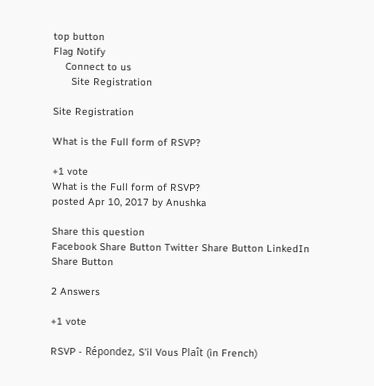top button
Flag Notify
    Connect to us
      Site Registration

Site Registration

What is the Full form of RSVP?

+1 vote
What is the Full form of RSVP?
posted Apr 10, 2017 by Anushka

Share this question
Facebook Share Button Twitter Share Button LinkedIn Share Button

2 Answers

+1 vote

RSVP - Répondez, S'il Vous Plaît (in French)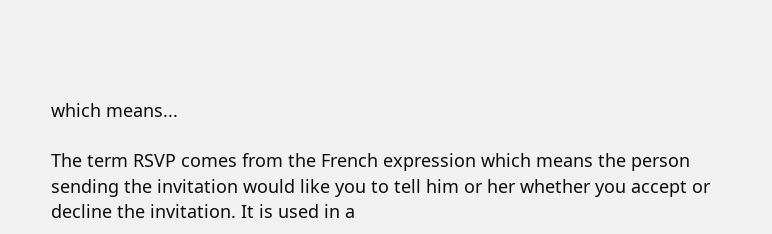which means...

The term RSVP comes from the French expression which means the person sending the invitation would like you to tell him or her whether you accept or decline the invitation. It is used in a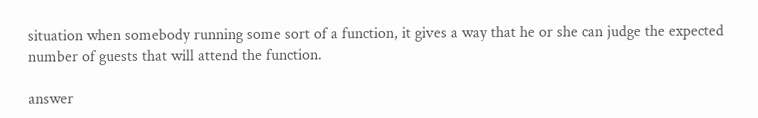situation when somebody running some sort of a function, it gives a way that he or she can judge the expected number of guests that will attend the function.

answer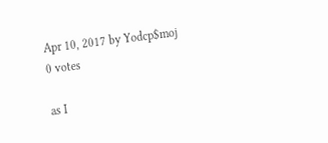Apr 10, 2017 by Yodcp$moj
0 votes

as I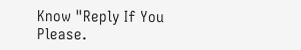Know "Reply If You Please.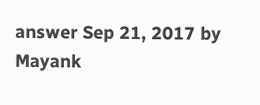answer Sep 21, 2017 by Mayank